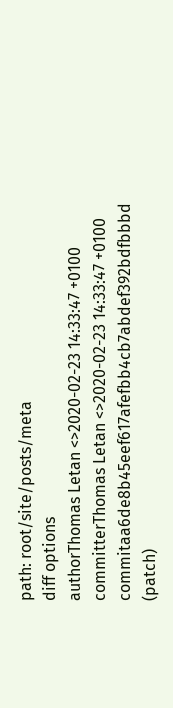path: root/site/posts/meta
diff options
authorThomas Letan <>2020-02-23 14:33:47 +0100
committerThomas Letan <>2020-02-23 14:33:47 +0100
commitaa6de8b45eef617afefbb4cb7abdef392bdfbbbd (patch)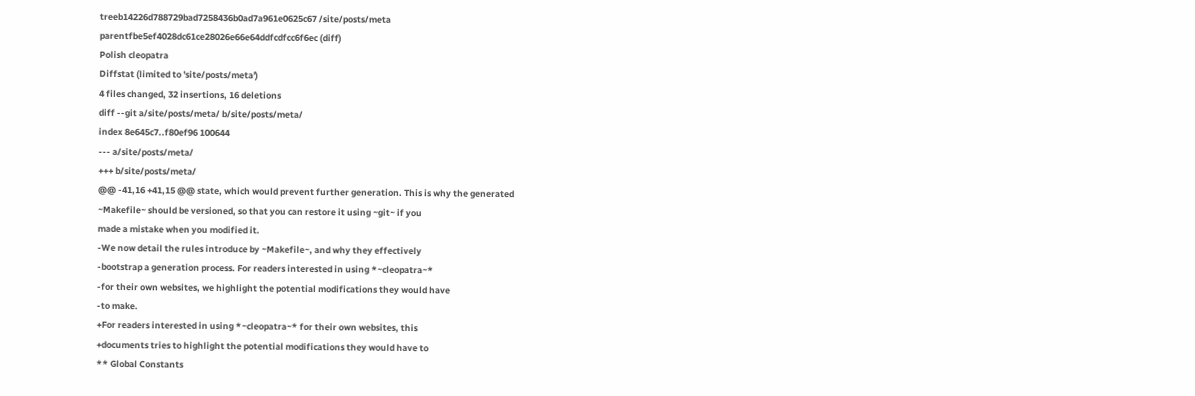treeb14226d788729bad7258436b0ad7a961e0625c67 /site/posts/meta
parentfbe5ef4028dc61ce28026e66e64ddfcdfcc6f6ec (diff)
Polish cleopatra
Diffstat (limited to 'site/posts/meta')
4 files changed, 32 insertions, 16 deletions
diff --git a/site/posts/meta/ b/site/posts/meta/
index 8e645c7..f80ef96 100644
--- a/site/posts/meta/
+++ b/site/posts/meta/
@@ -41,16 +41,15 @@ state, which would prevent further generation. This is why the generated
~Makefile~ should be versioned, so that you can restore it using ~git~ if you
made a mistake when you modified it.
-We now detail the rules introduce by ~Makefile~, and why they effectively
-bootstrap a generation process. For readers interested in using *~cleopatra~*
-for their own websites, we highlight the potential modifications they would have
-to make.
+For readers interested in using *~cleopatra~* for their own websites, this
+documents tries to highlight the potential modifications they would have to
** Global Constants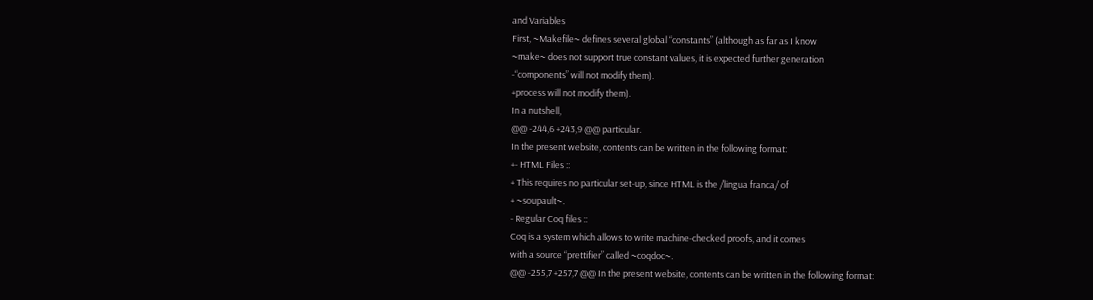and Variables
First, ~Makefile~ defines several global “constants” (although as far as I know
~make~ does not support true constant values, it is expected further generation
-“components” will not modify them).
+process will not modify them).
In a nutshell,
@@ -244,6 +243,9 @@ particular.
In the present website, contents can be written in the following format:
+- HTML Files ::
+ This requires no particular set-up, since HTML is the /lingua franca/ of
+ ~soupault~.
- Regular Coq files ::
Coq is a system which allows to write machine-checked proofs, and it comes
with a source “prettifier” called ~coqdoc~.
@@ -255,7 +257,7 @@ In the present website, contents can be written in the following format: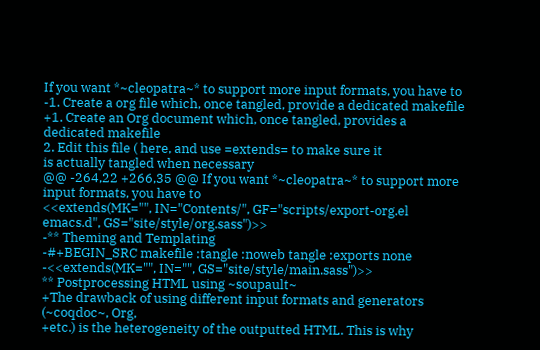If you want *~cleopatra~* to support more input formats, you have to
-1. Create a org file which, once tangled, provide a dedicated makefile
+1. Create an Org document which, once tangled, provides a dedicated makefile
2. Edit this file ( here, and use =extends= to make sure it
is actually tangled when necessary
@@ -264,22 +266,35 @@ If you want *~cleopatra~* to support more input formats, you have to
<<extends(MK="", IN="Contents/", GF="scripts/export-org.el emacs.d", GS="site/style/org.sass")>>
-** Theming and Templating
-#+BEGIN_SRC makefile :tangle :noweb tangle :exports none
-<<extends(MK="", IN="", GS="site/style/main.sass")>>
** Postprocessing HTML using ~soupault~
+The drawback of using different input formats and generators (~coqdoc~, Org,
+etc.) is the heterogeneity of the outputted HTML. This is why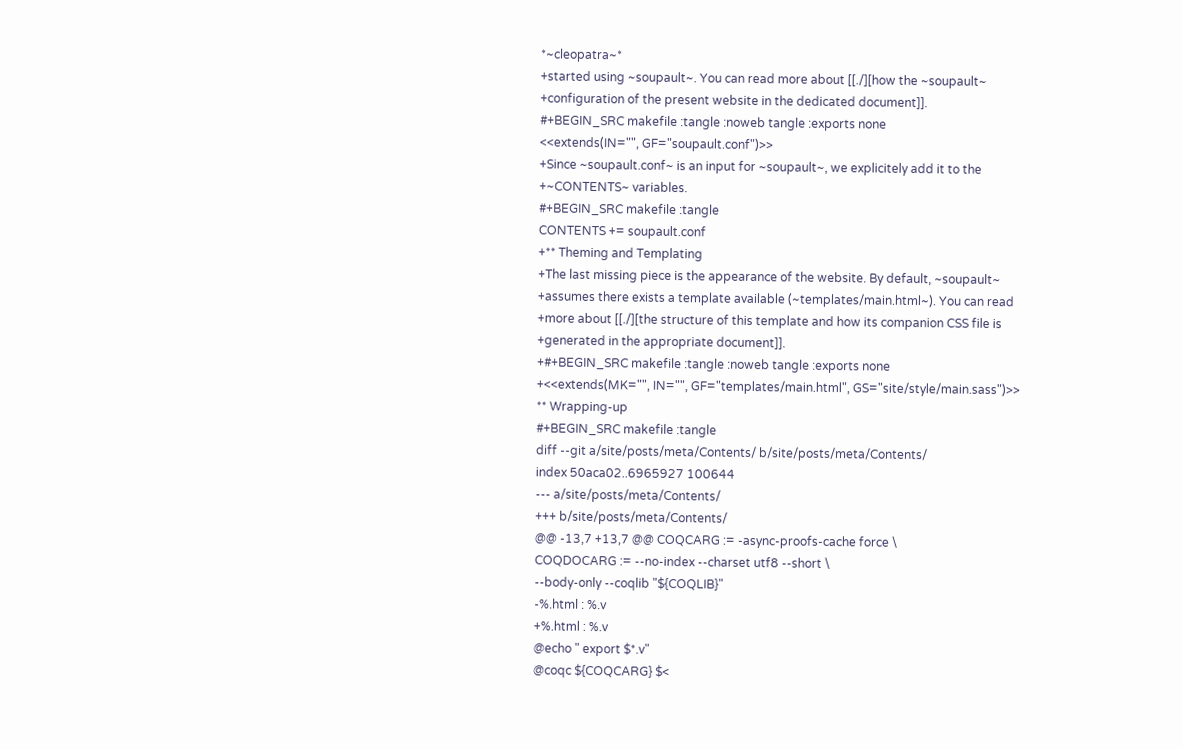*~cleopatra~*
+started using ~soupault~. You can read more about [[./][how the ~soupault~
+configuration of the present website in the dedicated document]].
#+BEGIN_SRC makefile :tangle :noweb tangle :exports none
<<extends(IN="", GF="soupault.conf")>>
+Since ~soupault.conf~ is an input for ~soupault~, we explicitely add it to the
+~CONTENTS~ variables.
#+BEGIN_SRC makefile :tangle
CONTENTS += soupault.conf
+** Theming and Templating
+The last missing piece is the appearance of the website. By default, ~soupault~
+assumes there exists a template available (~templates/main.html~). You can read
+more about [[./][the structure of this template and how its companion CSS file is
+generated in the appropriate document]].
+#+BEGIN_SRC makefile :tangle :noweb tangle :exports none
+<<extends(MK="", IN="", GF="templates/main.html", GS="site/style/main.sass")>>
** Wrapping-up
#+BEGIN_SRC makefile :tangle
diff --git a/site/posts/meta/Contents/ b/site/posts/meta/Contents/
index 50aca02..6965927 100644
--- a/site/posts/meta/Contents/
+++ b/site/posts/meta/Contents/
@@ -13,7 +13,7 @@ COQCARG := -async-proofs-cache force \
COQDOCARG := --no-index --charset utf8 --short \
--body-only --coqlib "${COQLIB}"
-%.html : %.v
+%.html : %.v
@echo " export $*.v"
@coqc ${COQCARG} $<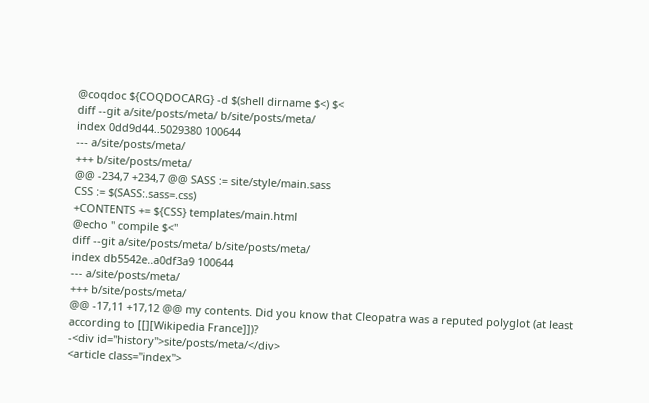@coqdoc ${COQDOCARG} -d $(shell dirname $<) $<
diff --git a/site/posts/meta/ b/site/posts/meta/
index 0dd9d44..5029380 100644
--- a/site/posts/meta/
+++ b/site/posts/meta/
@@ -234,7 +234,7 @@ SASS := site/style/main.sass
CSS := $(SASS:.sass=.css)
+CONTENTS += ${CSS} templates/main.html
@echo " compile $<"
diff --git a/site/posts/meta/ b/site/posts/meta/
index db5542e..a0df3a9 100644
--- a/site/posts/meta/
+++ b/site/posts/meta/
@@ -17,11 +17,12 @@ my contents. Did you know that Cleopatra was a reputed polyglot (at least
according to [[][Wikipedia France]])?
-<div id="history">site/posts/meta/</div>
<article class="index">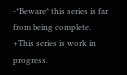-*Beware* this series is far from being complete.
+This series is work in progress.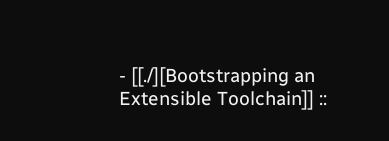- [[./][Bootstrapping an Extensible Toolchain]] ::